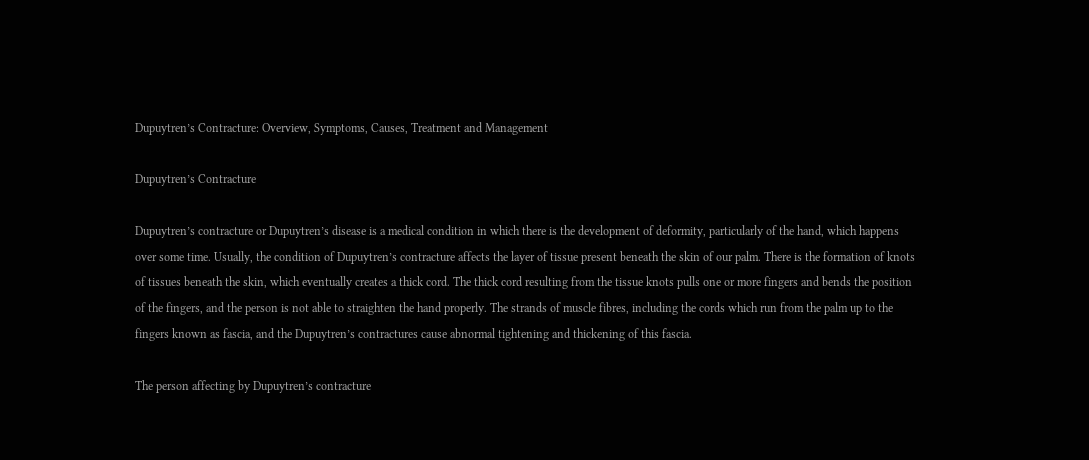Dupuytren’s Contracture: Overview, Symptoms, Causes, Treatment and Management

Dupuytren’s Contracture

Dupuytren’s contracture or Dupuytren’s disease is a medical condition in which there is the development of deformity, particularly of the hand, which happens over some time. Usually, the condition of Dupuytren’s contracture affects the layer of tissue present beneath the skin of our palm. There is the formation of knots of tissues beneath the skin, which eventually creates a thick cord. The thick cord resulting from the tissue knots pulls one or more fingers and bends the position of the fingers, and the person is not able to straighten the hand properly. The strands of muscle fibres, including the cords which run from the palm up to the fingers known as fascia, and the Dupuytren’s contractures cause abnormal tightening and thickening of this fascia.

The person affecting by Dupuytren’s contracture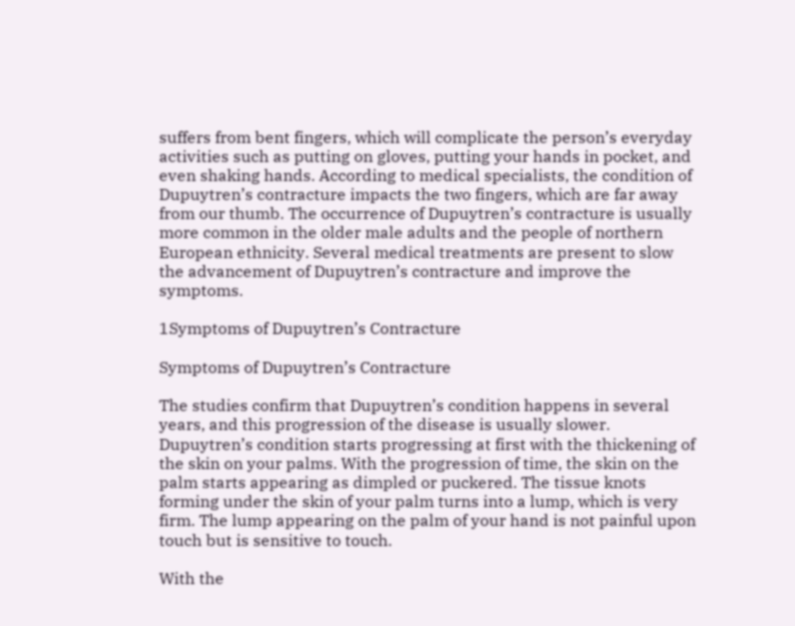suffers from bent fingers, which will complicate the person’s everyday activities such as putting on gloves, putting your hands in pocket, and even shaking hands. According to medical specialists, the condition of Dupuytren’s contracture impacts the two fingers, which are far away from our thumb. The occurrence of Dupuytren’s contracture is usually more common in the older male adults and the people of northern European ethnicity. Several medical treatments are present to slow the advancement of Dupuytren’s contracture and improve the symptoms.

1Symptoms of Dupuytren’s Contracture

Symptoms of Dupuytren’s Contracture

The studies confirm that Dupuytren’s condition happens in several years, and this progression of the disease is usually slower. Dupuytren’s condition starts progressing at first with the thickening of the skin on your palms. With the progression of time, the skin on the palm starts appearing as dimpled or puckered. The tissue knots forming under the skin of your palm turns into a lump, which is very firm. The lump appearing on the palm of your hand is not painful upon touch but is sensitive to touch.

With the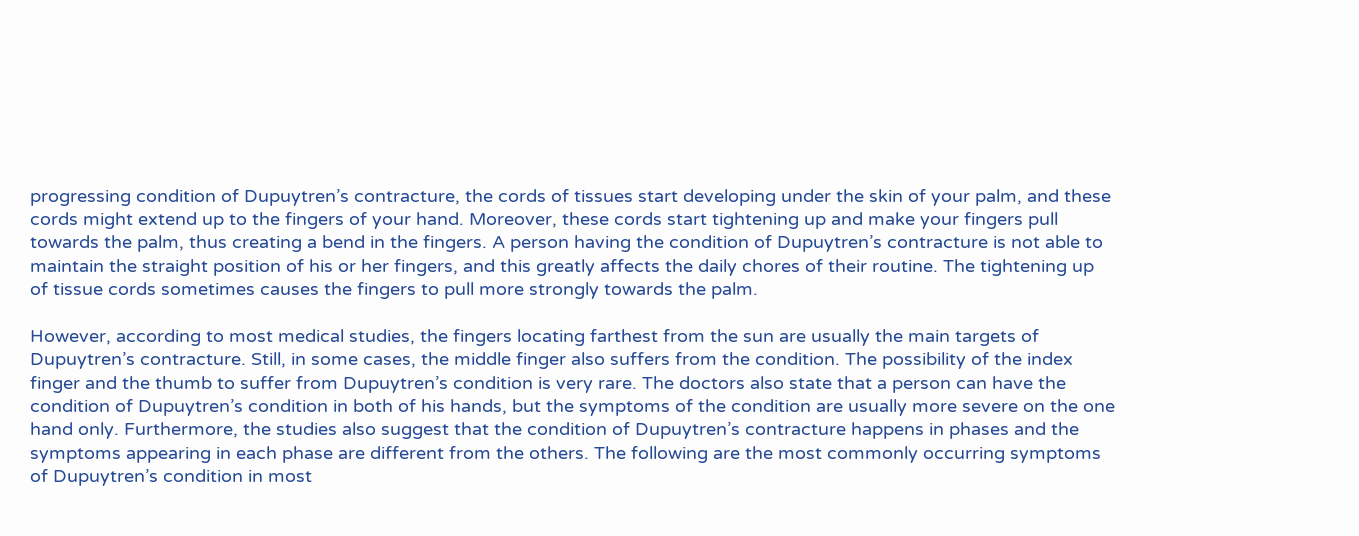progressing condition of Dupuytren’s contracture, the cords of tissues start developing under the skin of your palm, and these cords might extend up to the fingers of your hand. Moreover, these cords start tightening up and make your fingers pull towards the palm, thus creating a bend in the fingers. A person having the condition of Dupuytren’s contracture is not able to maintain the straight position of his or her fingers, and this greatly affects the daily chores of their routine. The tightening up of tissue cords sometimes causes the fingers to pull more strongly towards the palm.

However, according to most medical studies, the fingers locating farthest from the sun are usually the main targets of Dupuytren’s contracture. Still, in some cases, the middle finger also suffers from the condition. The possibility of the index finger and the thumb to suffer from Dupuytren’s condition is very rare. The doctors also state that a person can have the condition of Dupuytren’s condition in both of his hands, but the symptoms of the condition are usually more severe on the one hand only. Furthermore, the studies also suggest that the condition of Dupuytren’s contracture happens in phases and the symptoms appearing in each phase are different from the others. The following are the most commonly occurring symptoms of Dupuytren’s condition in most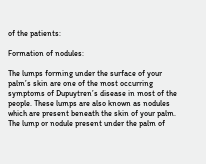of the patients:

Formation of nodules:

The lumps forming under the surface of your palm’s skin are one of the most occurring symptoms of Dupuytren’s disease in most of the people. These lumps are also known as nodules which are present beneath the skin of your palm. The lump or nodule present under the palm of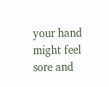your hand might feel sore and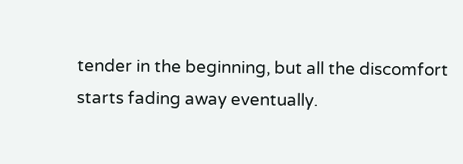tender in the beginning, but all the discomfort starts fading away eventually.